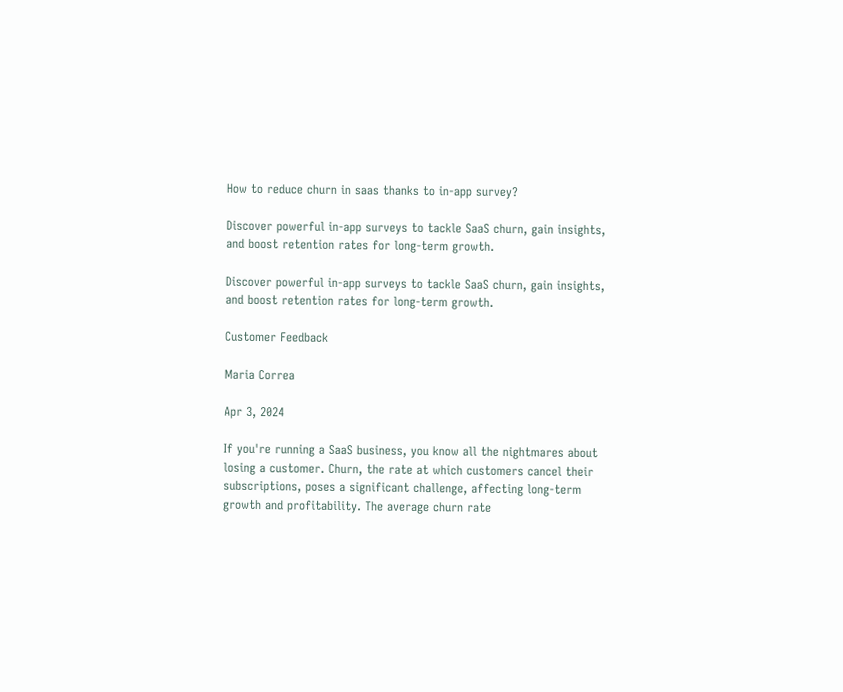How to reduce churn in saas thanks to in-app survey?

Discover powerful in-app surveys to tackle SaaS churn, gain insights, and boost retention rates for long-term growth.

Discover powerful in-app surveys to tackle SaaS churn, gain insights, and boost retention rates for long-term growth.

Customer Feedback

Maria Correa

Apr 3, 2024

If you're running a SaaS business, you know all the nightmares about losing a customer. Churn, the rate at which customers cancel their subscriptions, poses a significant challenge, affecting long-term growth and profitability. The average churn rate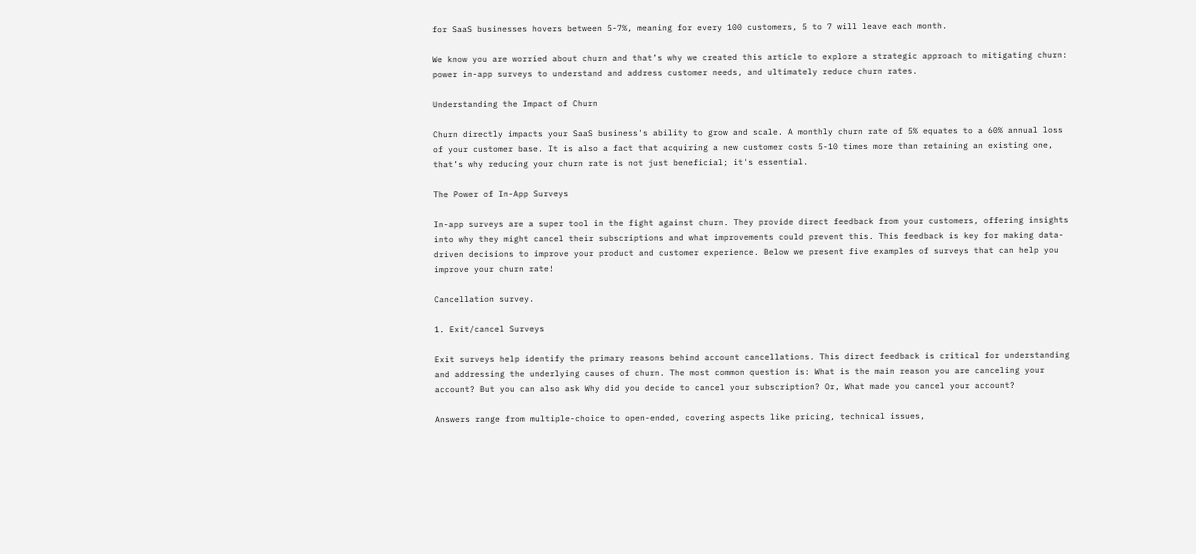for SaaS businesses hovers between 5-7%, meaning for every 100 customers, 5 to 7 will leave each month.

We know you are worried about churn and that’s why we created this article to explore a strategic approach to mitigating churn: power in-app surveys to understand and address customer needs, and ultimately reduce churn rates.

Understanding the Impact of Churn

Churn directly impacts your SaaS business's ability to grow and scale. A monthly churn rate of 5% equates to a 60% annual loss of your customer base. It is also a fact that acquiring a new customer costs 5-10 times more than retaining an existing one, that’s why reducing your churn rate is not just beneficial; it's essential.

The Power of In-App Surveys

In-app surveys are a super tool in the fight against churn. They provide direct feedback from your customers, offering insights into why they might cancel their subscriptions and what improvements could prevent this. This feedback is key for making data-driven decisions to improve your product and customer experience. Below we present five examples of surveys that can help you improve your churn rate!

Cancellation survey.

1. Exit/cancel Surveys

Exit surveys help identify the primary reasons behind account cancellations. This direct feedback is critical for understanding and addressing the underlying causes of churn. The most common question is: What is the main reason you are canceling your account? But you can also ask Why did you decide to cancel your subscription? Or, What made you cancel your account?

Answers range from multiple-choice to open-ended, covering aspects like pricing, technical issues,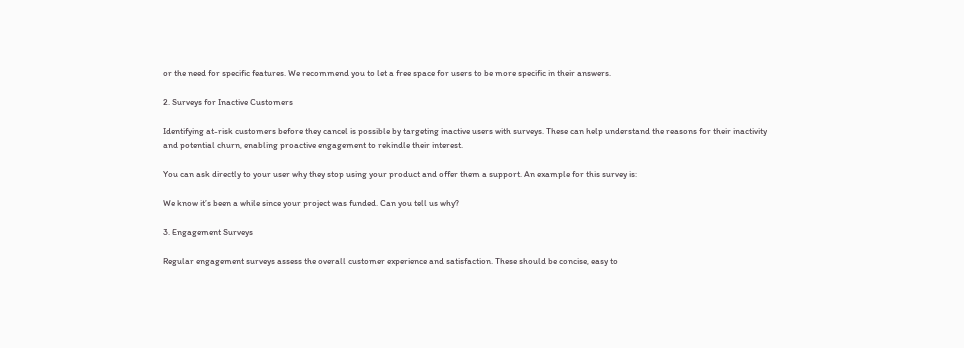or the need for specific features. We recommend you to let a free space for users to be more specific in their answers.

2. Surveys for Inactive Customers

Identifying at-risk customers before they cancel is possible by targeting inactive users with surveys. These can help understand the reasons for their inactivity and potential churn, enabling proactive engagement to rekindle their interest.

You can ask directly to your user why they stop using your product and offer them a support. An example for this survey is:

We know it’s been a while since your project was funded. Can you tell us why?

3. Engagement Surveys

Regular engagement surveys assess the overall customer experience and satisfaction. These should be concise, easy to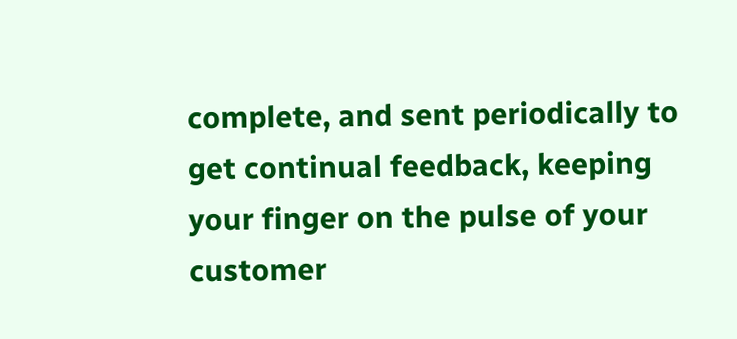complete, and sent periodically to get continual feedback, keeping your finger on the pulse of your customer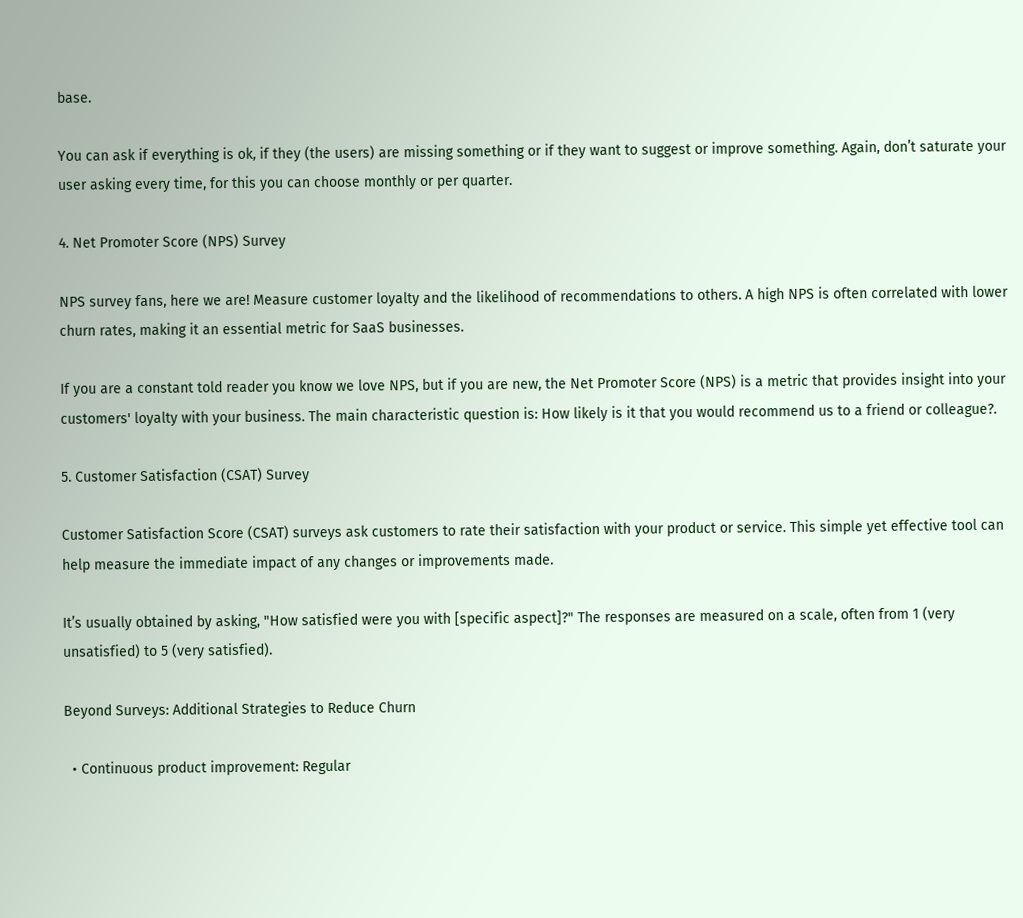base.

You can ask if everything is ok, if they (the users) are missing something or if they want to suggest or improve something. Again, don’t saturate your user asking every time, for this you can choose monthly or per quarter.

4. Net Promoter Score (NPS) Survey

NPS survey fans, here we are! Measure customer loyalty and the likelihood of recommendations to others. A high NPS is often correlated with lower churn rates, making it an essential metric for SaaS businesses.

If you are a constant told reader you know we love NPS, but if you are new, the Net Promoter Score (NPS) is a metric that provides insight into your customers' loyalty with your business. The main characteristic question is: How likely is it that you would recommend us to a friend or colleague?.

5. Customer Satisfaction (CSAT) Survey

Customer Satisfaction Score (CSAT) surveys ask customers to rate their satisfaction with your product or service. This simple yet effective tool can help measure the immediate impact of any changes or improvements made.

It’s usually obtained by asking, "How satisfied were you with [specific aspect]?" The responses are measured on a scale, often from 1 (very unsatisfied) to 5 (very satisfied).

Beyond Surveys: Additional Strategies to Reduce Churn

  • Continuous product improvement: Regular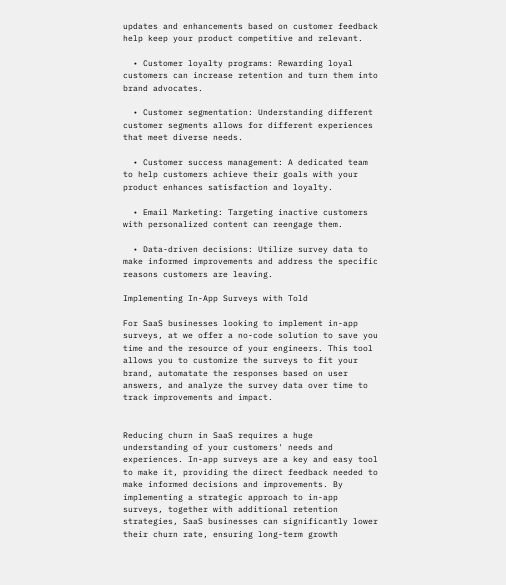updates and enhancements based on customer feedback help keep your product competitive and relevant.

  • Customer loyalty programs: Rewarding loyal customers can increase retention and turn them into brand advocates.

  • Customer segmentation: Understanding different customer segments allows for different experiences that meet diverse needs.

  • Customer success management: A dedicated team to help customers achieve their goals with your product enhances satisfaction and loyalty.

  • Email Marketing: Targeting inactive customers with personalized content can reengage them.

  • Data-driven decisions: Utilize survey data to make informed improvements and address the specific reasons customers are leaving.

Implementing In-App Surveys with Told

For SaaS businesses looking to implement in-app surveys, at we offer a no-code solution to save you time and the resource of your engineers. This tool allows you to customize the surveys to fit your brand, automatate the responses based on user answers, and analyze the survey data over time to track improvements and impact.


Reducing churn in SaaS requires a huge understanding of your customers' needs and experiences. In-app surveys are a key and easy tool to make it, providing the direct feedback needed to make informed decisions and improvements. By implementing a strategic approach to in-app surveys, together with additional retention strategies, SaaS businesses can significantly lower their churn rate, ensuring long-term growth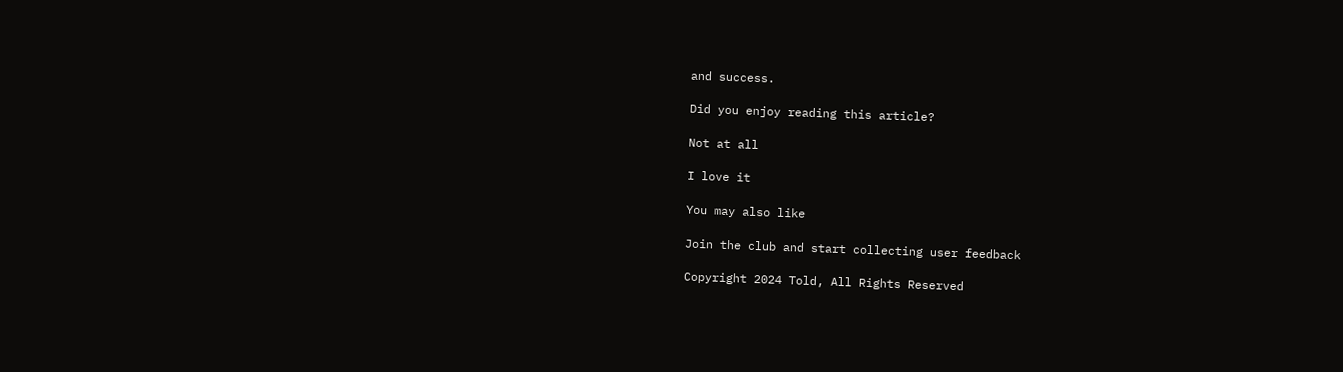and success.

Did you enjoy reading this article?

Not at all

I love it

You may also like

Join the club and start collecting user feedback

Copyright 2024 Told, All Rights Reserved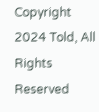Copyright 2024 Told, All Rights Reserved